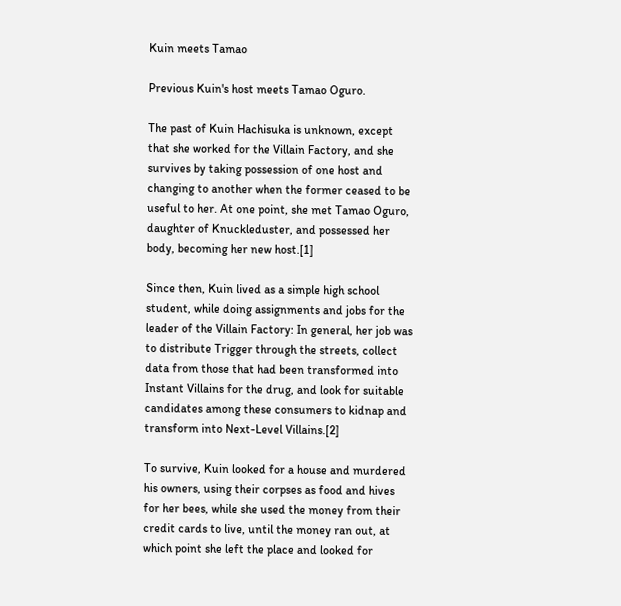Kuin meets Tamao

Previous Kuin's host meets Tamao Oguro.

The past of Kuin Hachisuka is unknown, except that she worked for the Villain Factory, and she survives by taking possession of one host and changing to another when the former ceased to be useful to her. At one point, she met Tamao Oguro, daughter of Knuckleduster, and possessed her body, becoming her new host.[1]

Since then, Kuin lived as a simple high school student, while doing assignments and jobs for the leader of the Villain Factory: In general, her job was to distribute Trigger through the streets, collect data from those that had been transformed into Instant Villains for the drug, and look for suitable candidates among these consumers to kidnap and transform into Next-Level Villains.[2]

To survive, Kuin looked for a house and murdered his owners, using their corpses as food and hives for her bees, while she used the money from their credit cards to live, until the money ran out, at which point she left the place and looked for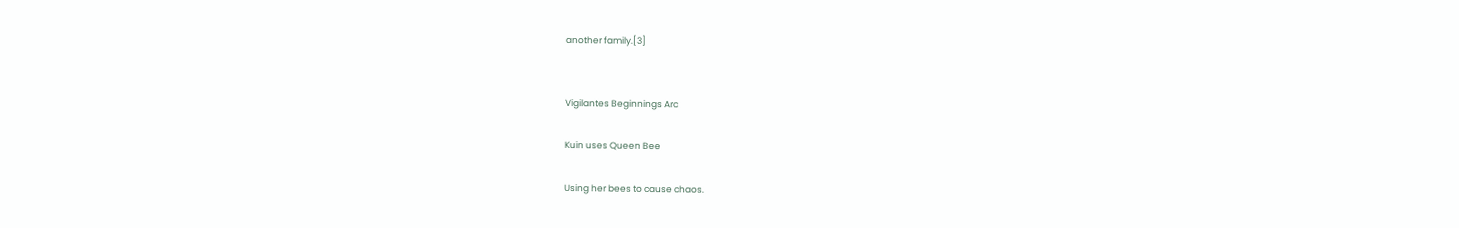another family.[3]


Vigilantes Beginnings Arc

Kuin uses Queen Bee

Using her bees to cause chaos.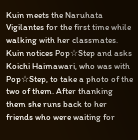Kuin meets the Naruhata Vigilantes for the first time while walking with her classmates. Kuin notices Pop☆Step and asks Koichi Haimawari, who was with Pop☆Step, to take a photo of the two of them. After thanking them she runs back to her friends who were waiting for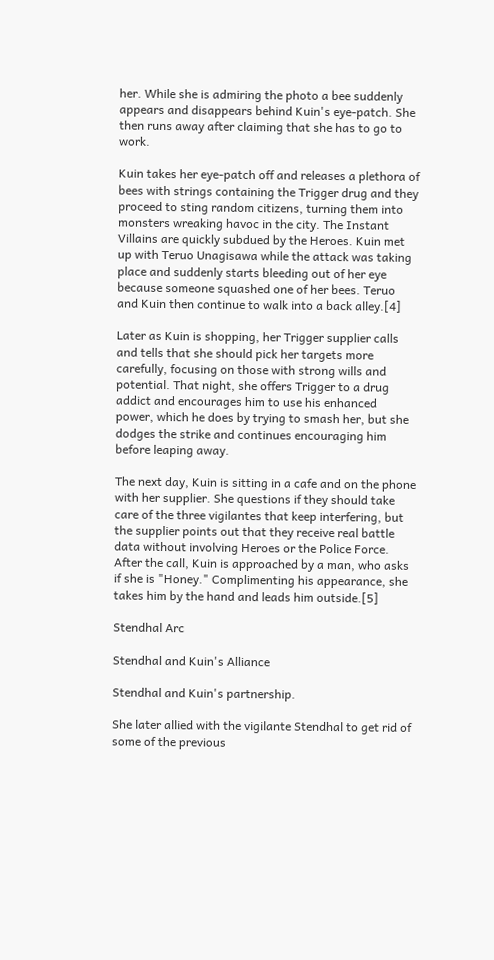her. While she is admiring the photo a bee suddenly appears and disappears behind Kuin's eye-patch. She then runs away after claiming that she has to go to work.

Kuin takes her eye-patch off and releases a plethora of bees with strings containing the Trigger drug and they proceed to sting random citizens, turning them into monsters wreaking havoc in the city. The Instant Villains are quickly subdued by the Heroes. Kuin met up with Teruo Unagisawa while the attack was taking place and suddenly starts bleeding out of her eye because someone squashed one of her bees. Teruo and Kuin then continue to walk into a back alley.[4]

Later as Kuin is shopping, her Trigger supplier calls and tells that she should pick her targets more carefully, focusing on those with strong wills and potential. That night, she offers Trigger to a drug addict and encourages him to use his enhanced power, which he does by trying to smash her, but she dodges the strike and continues encouraging him before leaping away.

The next day, Kuin is sitting in a cafe and on the phone with her supplier. She questions if they should take care of the three vigilantes that keep interfering, but the supplier points out that they receive real battle data without involving Heroes or the Police Force. After the call, Kuin is approached by a man, who asks if she is "Honey." Complimenting his appearance, she takes him by the hand and leads him outside.[5]

Stendhal Arc

Stendhal and Kuin's Alliance

Stendhal and Kuin's partnership.

She later allied with the vigilante Stendhal to get rid of some of the previous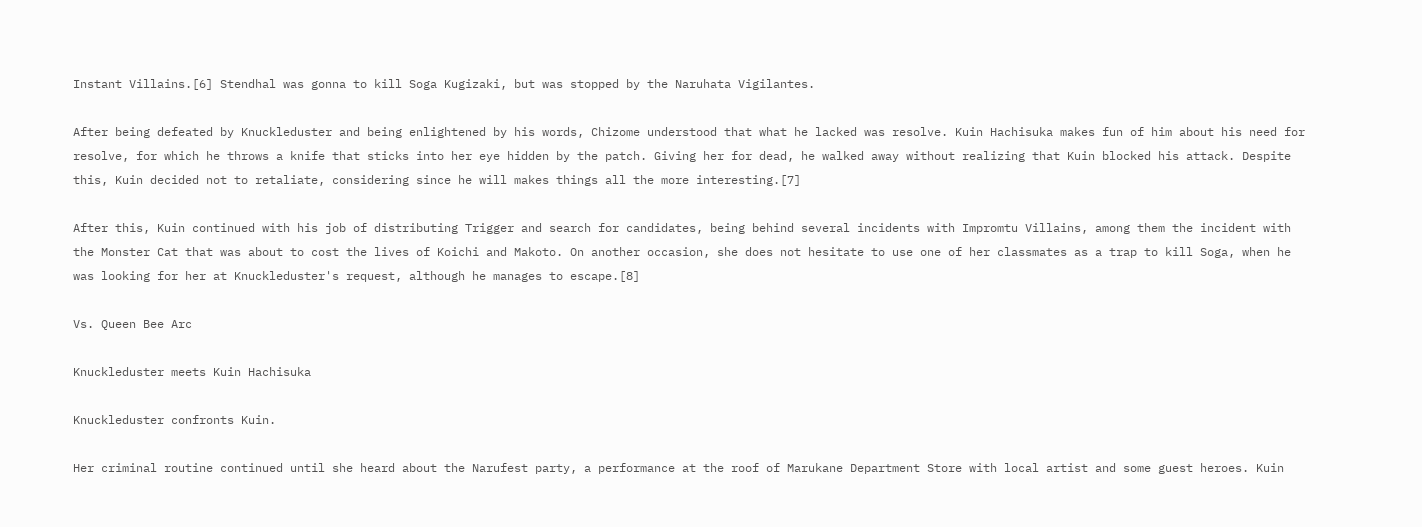Instant Villains.[6] Stendhal was gonna to kill Soga Kugizaki, but was stopped by the Naruhata Vigilantes.

After being defeated by Knuckleduster and being enlightened by his words, Chizome understood that what he lacked was resolve. Kuin Hachisuka makes fun of him about his need for resolve, for which he throws a knife that sticks into her eye hidden by the patch. Giving her for dead, he walked away without realizing that Kuin blocked his attack. Despite this, Kuin decided not to retaliate, considering since he will makes things all the more interesting.[7]

After this, Kuin continued with his job of distributing Trigger and search for candidates, being behind several incidents with Impromtu Villains, among them the incident with the Monster Cat that was about to cost the lives of Koichi and Makoto. On another occasion, she does not hesitate to use one of her classmates as a trap to kill Soga, when he was looking for her at Knuckleduster's request, although he manages to escape.[8]

Vs. Queen Bee Arc

Knuckleduster meets Kuin Hachisuka

Knuckleduster confronts Kuin.

Her criminal routine continued until she heard about the Narufest party, a performance at the roof of Marukane Department Store with local artist and some guest heroes. Kuin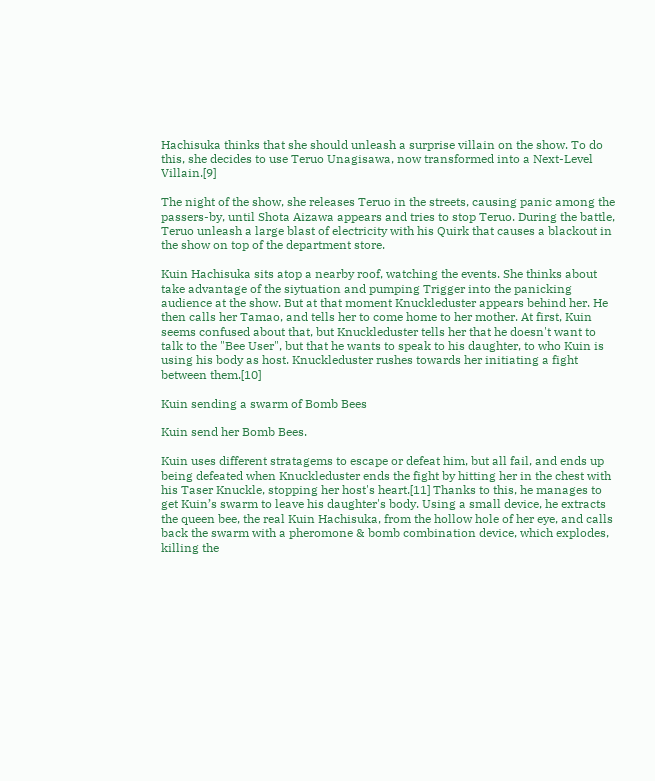Hachisuka thinks that she should unleash a surprise villain on the show. To do this, she decides to use Teruo Unagisawa, now transformed into a Next-Level Villain.[9]

The night of the show, she releases Teruo in the streets, causing panic among the passers-by, until Shota Aizawa appears and tries to stop Teruo. During the battle, Teruo unleash a large blast of electricity with his Quirk that causes a blackout in the show on top of the department store.

Kuin Hachisuka sits atop a nearby roof, watching the events. She thinks about take advantage of the siytuation and pumping Trigger into the panicking audience at the show. But at that moment Knuckleduster appears behind her. He then calls her Tamao, and tells her to come home to her mother. At first, Kuin seems confused about that, but Knuckleduster tells her that he doesn't want to talk to the "Bee User", but that he wants to speak to his daughter, to who Kuin is using his body as host. Knuckleduster rushes towards her initiating a fight between them.[10]

Kuin sending a swarm of Bomb Bees

Kuin send her Bomb Bees.

Kuin uses different stratagems to escape or defeat him, but all fail, and ends up being defeated when Knuckleduster ends the fight by hitting her in the chest with his Taser Knuckle, stopping her host's heart.[11] Thanks to this, he manages to get Kuin’s swarm to leave his daughter's body. Using a small device, he extracts the queen bee, the real Kuin Hachisuka, from the hollow hole of her eye, and calls back the swarm with a pheromone & bomb combination device, which explodes, killing the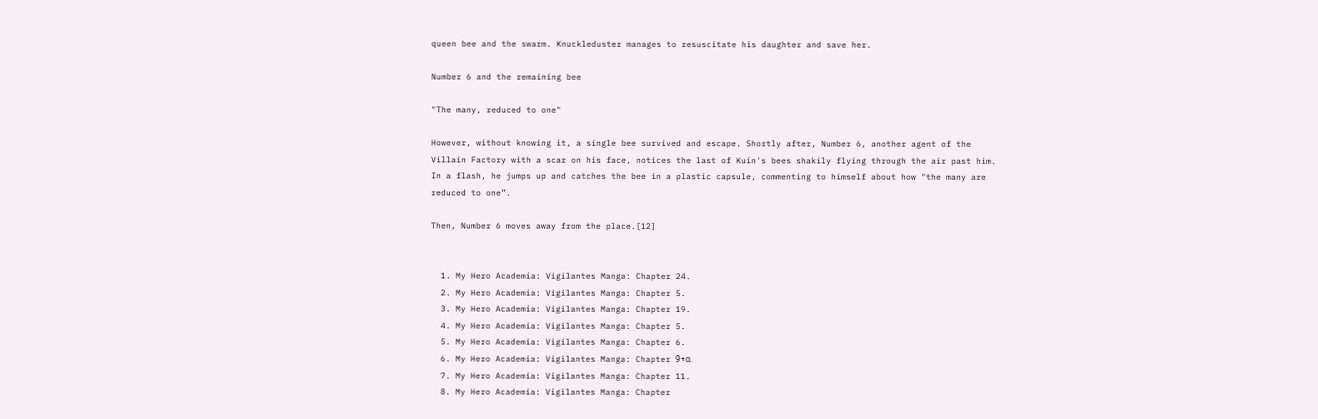queen bee and the swarm. Knuckleduster manages to resuscitate his daughter and save her.

Number 6 and the remaining bee

"The many, reduced to one"

However, without knowing it, a single bee survived and escape. Shortly after, Number 6, another agent of the Villain Factory with a scar on his face, notices the last of Kuin's bees shakily flying through the air past him. In a flash, he jumps up and catches the bee in a plastic capsule, commenting to himself about how "the many are reduced to one”.

Then, Number 6 moves away from the place.[12]


  1. My Hero Academia: Vigilantes Manga: Chapter 24.
  2. My Hero Academia: Vigilantes Manga: Chapter 5.
  3. My Hero Academia: Vigilantes Manga: Chapter 19.
  4. My Hero Academia: Vigilantes Manga: Chapter 5.
  5. My Hero Academia: Vigilantes Manga: Chapter 6.
  6. My Hero Academia: Vigilantes Manga: Chapter 9+α.
  7. My Hero Academia: Vigilantes Manga: Chapter 11.
  8. My Hero Academia: Vigilantes Manga: Chapter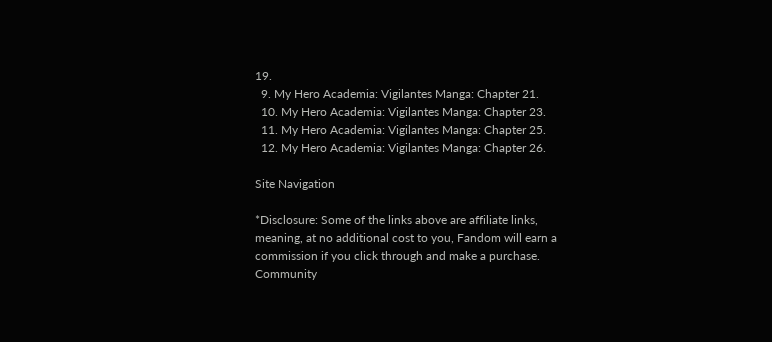19.
  9. My Hero Academia: Vigilantes Manga: Chapter 21.
  10. My Hero Academia: Vigilantes Manga: Chapter 23.
  11. My Hero Academia: Vigilantes Manga: Chapter 25.
  12. My Hero Academia: Vigilantes Manga: Chapter 26.

Site Navigation

*Disclosure: Some of the links above are affiliate links, meaning, at no additional cost to you, Fandom will earn a commission if you click through and make a purchase. Community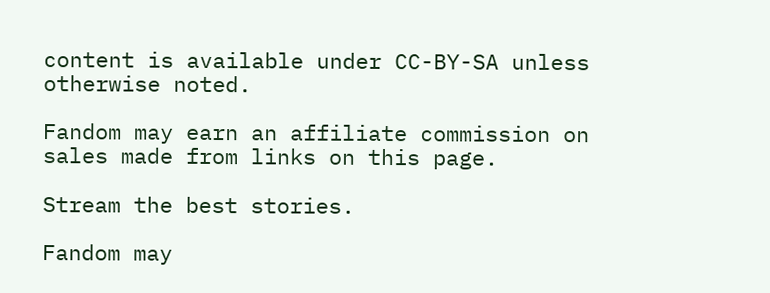content is available under CC-BY-SA unless otherwise noted.

Fandom may earn an affiliate commission on sales made from links on this page.

Stream the best stories.

Fandom may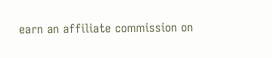earn an affiliate commission on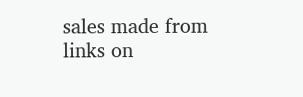sales made from links on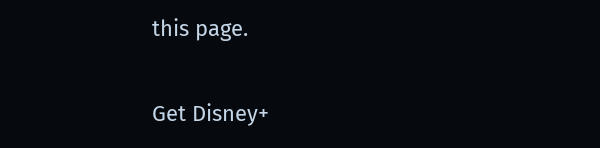this page.

Get Disney+